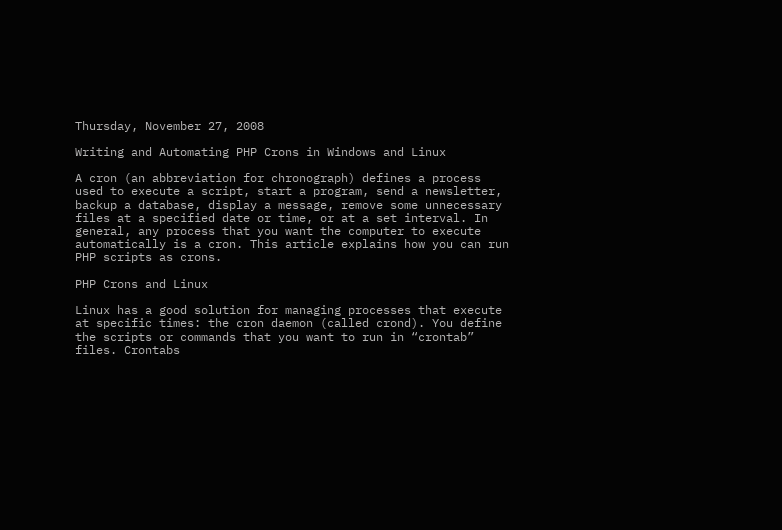Thursday, November 27, 2008

Writing and Automating PHP Crons in Windows and Linux

A cron (an abbreviation for chronograph) defines a process used to execute a script, start a program, send a newsletter, backup a database, display a message, remove some unnecessary files at a specified date or time, or at a set interval. In general, any process that you want the computer to execute automatically is a cron. This article explains how you can run PHP scripts as crons.

PHP Crons and Linux

Linux has a good solution for managing processes that execute at specific times: the cron daemon (called crond). You define the scripts or commands that you want to run in “crontab” files. Crontabs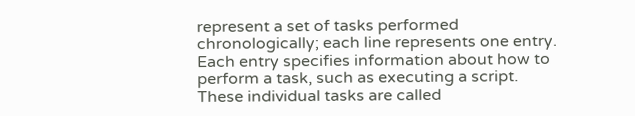represent a set of tasks performed chronologically; each line represents one entry. Each entry specifies information about how to perform a task, such as executing a script. These individual tasks are called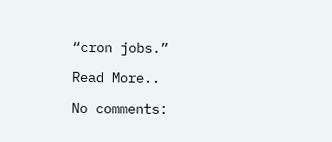“cron jobs.”

Read More..

No comments: